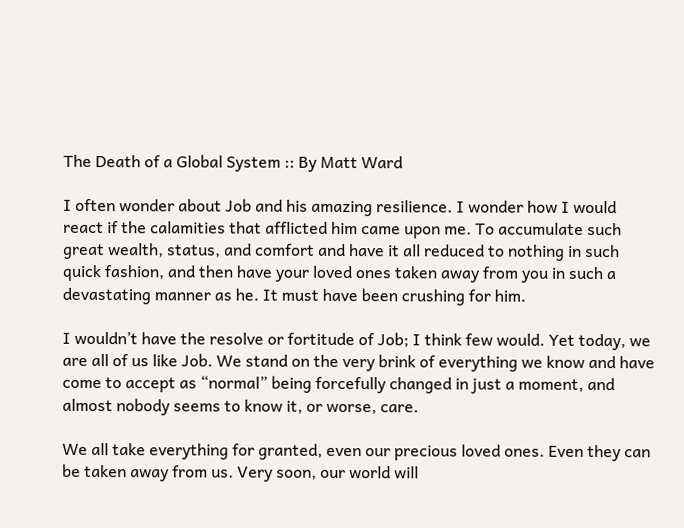The Death of a Global System :: By Matt Ward

I often wonder about Job and his amazing resilience. I wonder how I would react if the calamities that afflicted him came upon me. To accumulate such great wealth, status, and comfort and have it all reduced to nothing in such quick fashion, and then have your loved ones taken away from you in such a devastating manner as he. It must have been crushing for him.

I wouldn’t have the resolve or fortitude of Job; I think few would. Yet today, we are all of us like Job. We stand on the very brink of everything we know and have come to accept as “normal” being forcefully changed in just a moment, and almost nobody seems to know it, or worse, care.

We all take everything for granted, even our precious loved ones. Even they can be taken away from us. Very soon, our world will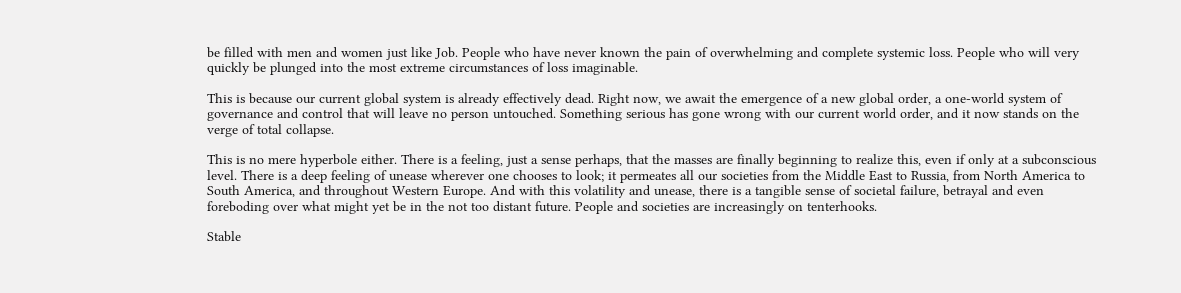be filled with men and women just like Job. People who have never known the pain of overwhelming and complete systemic loss. People who will very quickly be plunged into the most extreme circumstances of loss imaginable.

This is because our current global system is already effectively dead. Right now, we await the emergence of a new global order, a one-world system of governance and control that will leave no person untouched. Something serious has gone wrong with our current world order, and it now stands on the verge of total collapse.

This is no mere hyperbole either. There is a feeling, just a sense perhaps, that the masses are finally beginning to realize this, even if only at a subconscious level. There is a deep feeling of unease wherever one chooses to look; it permeates all our societies from the Middle East to Russia, from North America to South America, and throughout Western Europe. And with this volatility and unease, there is a tangible sense of societal failure, betrayal and even foreboding over what might yet be in the not too distant future. People and societies are increasingly on tenterhooks.

Stable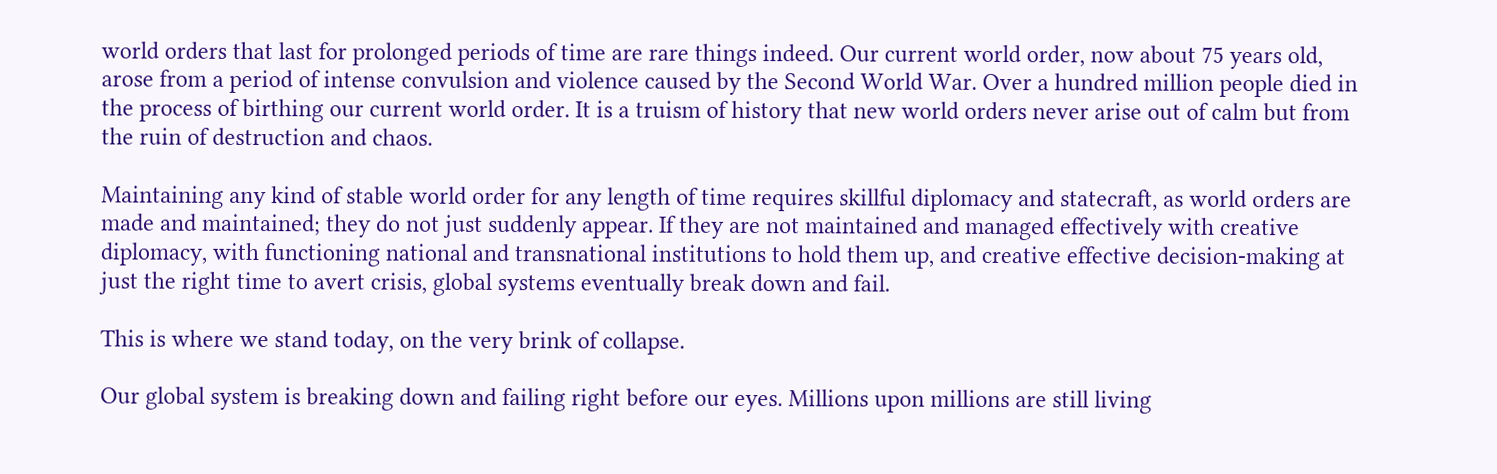world orders that last for prolonged periods of time are rare things indeed. Our current world order, now about 75 years old, arose from a period of intense convulsion and violence caused by the Second World War. Over a hundred million people died in the process of birthing our current world order. It is a truism of history that new world orders never arise out of calm but from the ruin of destruction and chaos.

Maintaining any kind of stable world order for any length of time requires skillful diplomacy and statecraft, as world orders are made and maintained; they do not just suddenly appear. If they are not maintained and managed effectively with creative diplomacy, with functioning national and transnational institutions to hold them up, and creative effective decision-making at just the right time to avert crisis, global systems eventually break down and fail.

This is where we stand today, on the very brink of collapse.

Our global system is breaking down and failing right before our eyes. Millions upon millions are still living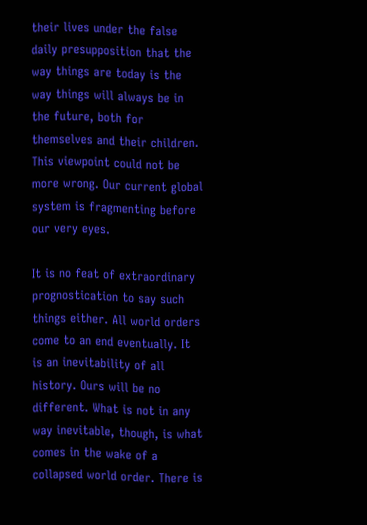their lives under the false daily presupposition that the way things are today is the way things will always be in the future, both for themselves and their children. This viewpoint could not be more wrong. Our current global system is fragmenting before our very eyes.

It is no feat of extraordinary prognostication to say such things either. All world orders come to an end eventually. It is an inevitability of all history. Ours will be no different. What is not in any way inevitable, though, is what comes in the wake of a collapsed world order. There is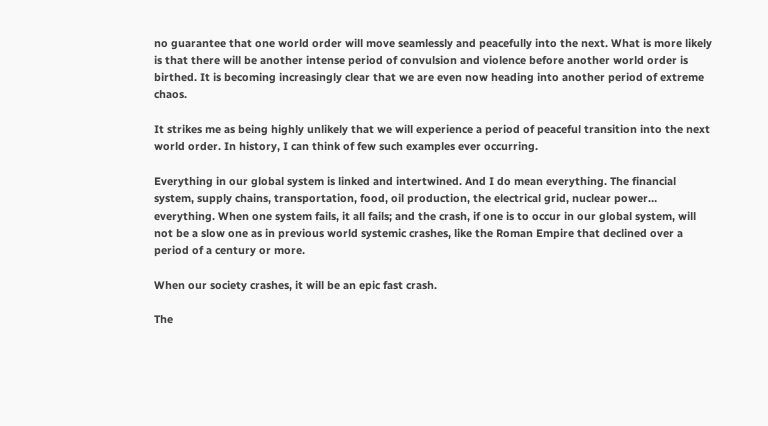no guarantee that one world order will move seamlessly and peacefully into the next. What is more likely is that there will be another intense period of convulsion and violence before another world order is birthed. It is becoming increasingly clear that we are even now heading into another period of extreme chaos.

It strikes me as being highly unlikely that we will experience a period of peaceful transition into the next world order. In history, I can think of few such examples ever occurring.

Everything in our global system is linked and intertwined. And I do mean everything. The financial system, supply chains, transportation, food, oil production, the electrical grid, nuclear power… everything. When one system fails, it all fails; and the crash, if one is to occur in our global system, will not be a slow one as in previous world systemic crashes, like the Roman Empire that declined over a period of a century or more.

When our society crashes, it will be an epic fast crash.

The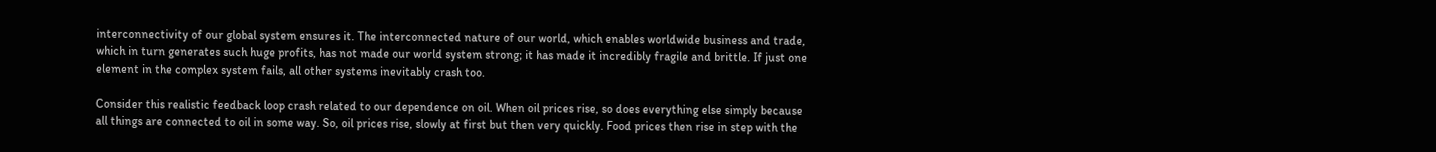interconnectivity of our global system ensures it. The interconnected nature of our world, which enables worldwide business and trade, which in turn generates such huge profits, has not made our world system strong; it has made it incredibly fragile and brittle. If just one element in the complex system fails, all other systems inevitably crash too.

Consider this realistic feedback loop crash related to our dependence on oil. When oil prices rise, so does everything else simply because all things are connected to oil in some way. So, oil prices rise, slowly at first but then very quickly. Food prices then rise in step with the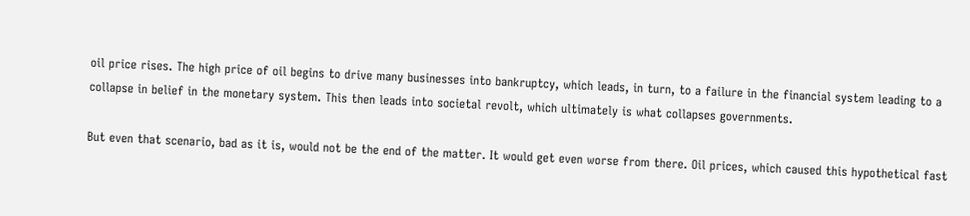oil price rises. The high price of oil begins to drive many businesses into bankruptcy, which leads, in turn, to a failure in the financial system leading to a collapse in belief in the monetary system. This then leads into societal revolt, which ultimately is what collapses governments.

But even that scenario, bad as it is, would not be the end of the matter. It would get even worse from there. Oil prices, which caused this hypothetical fast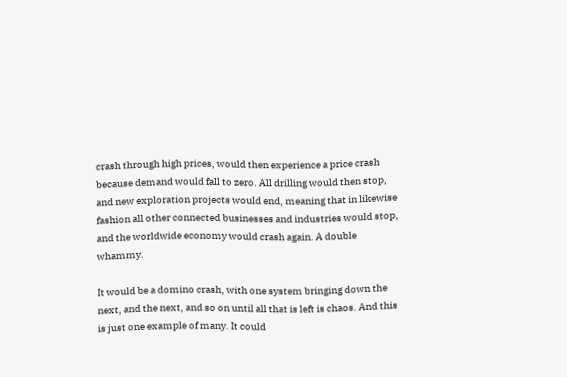crash through high prices, would then experience a price crash because demand would fall to zero. All drilling would then stop, and new exploration projects would end, meaning that in likewise fashion all other connected businesses and industries would stop, and the worldwide economy would crash again. A double whammy.

It would be a domino crash, with one system bringing down the next, and the next, and so on until all that is left is chaos. And this is just one example of many. It could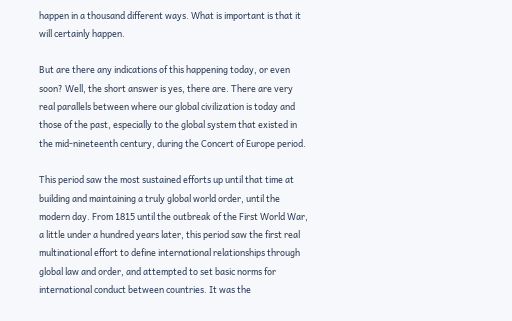happen in a thousand different ways. What is important is that it will certainly happen.

But are there any indications of this happening today, or even soon? Well, the short answer is yes, there are. There are very real parallels between where our global civilization is today and those of the past, especially to the global system that existed in the mid-nineteenth century, during the Concert of Europe period.

This period saw the most sustained efforts up until that time at building and maintaining a truly global world order, until the modern day. From 1815 until the outbreak of the First World War, a little under a hundred years later, this period saw the first real multinational effort to define international relationships through global law and order, and attempted to set basic norms for international conduct between countries. It was the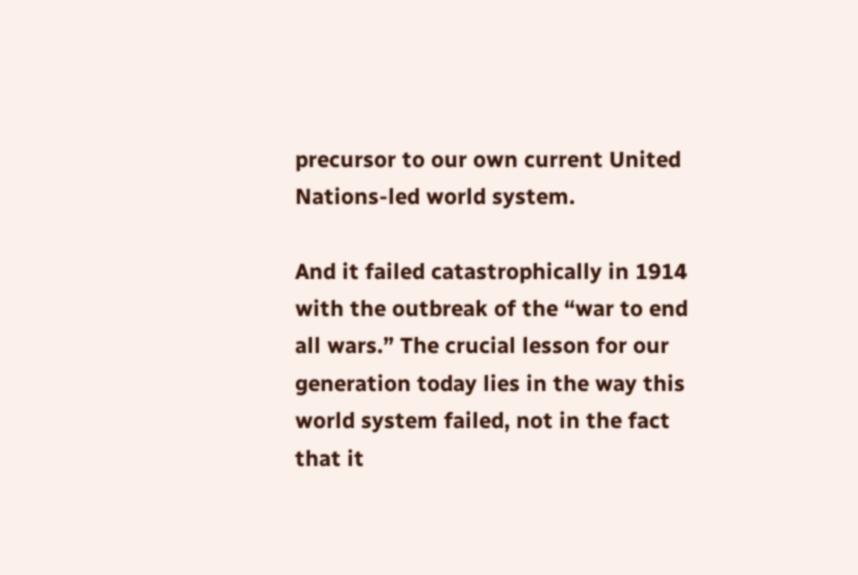precursor to our own current United Nations-led world system.

And it failed catastrophically in 1914 with the outbreak of the “war to end all wars.” The crucial lesson for our generation today lies in the way this world system failed, not in the fact that it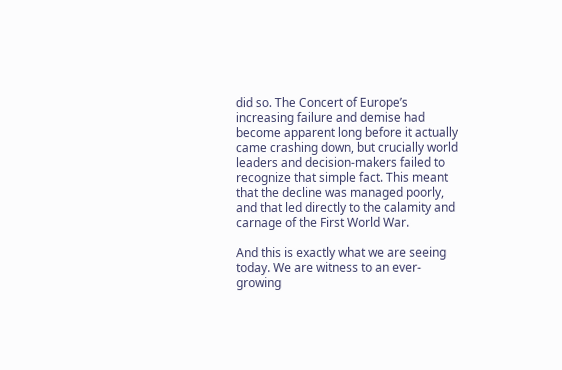did so. The Concert of Europe’s increasing failure and demise had become apparent long before it actually came crashing down, but crucially world leaders and decision-makers failed to recognize that simple fact. This meant that the decline was managed poorly, and that led directly to the calamity and carnage of the First World War.

And this is exactly what we are seeing today. We are witness to an ever-growing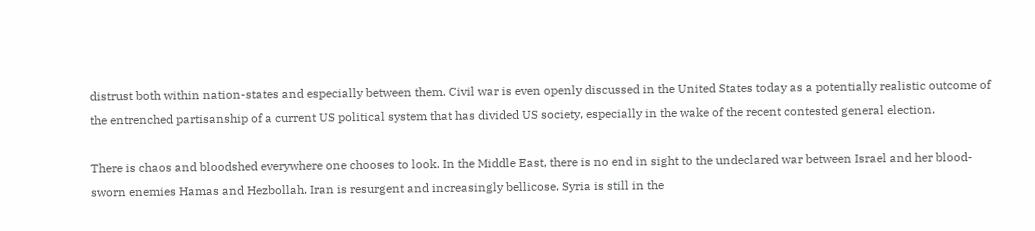distrust both within nation-states and especially between them. Civil war is even openly discussed in the United States today as a potentially realistic outcome of the entrenched partisanship of a current US political system that has divided US society, especially in the wake of the recent contested general election.

There is chaos and bloodshed everywhere one chooses to look. In the Middle East, there is no end in sight to the undeclared war between Israel and her blood-sworn enemies Hamas and Hezbollah. Iran is resurgent and increasingly bellicose. Syria is still in the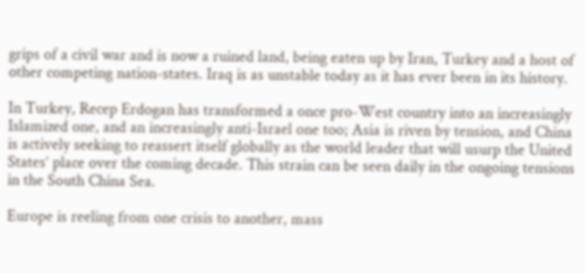grips of a civil war and is now a ruined land, being eaten up by Iran, Turkey and a host of other competing nation-states. Iraq is as unstable today as it has ever been in its history.

In Turkey, Recep Erdogan has transformed a once pro-West country into an increasingly Islamized one, and an increasingly anti-Israel one too; Asia is riven by tension, and China is actively seeking to reassert itself globally as the world leader that will usurp the United States’ place over the coming decade. This strain can be seen daily in the ongoing tensions in the South China Sea.

Europe is reeling from one crisis to another, mass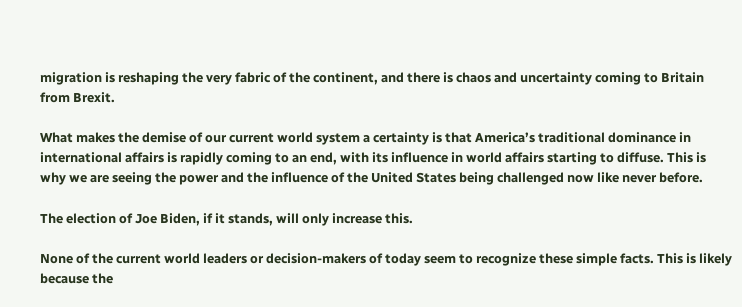migration is reshaping the very fabric of the continent, and there is chaos and uncertainty coming to Britain from Brexit.

What makes the demise of our current world system a certainty is that America’s traditional dominance in international affairs is rapidly coming to an end, with its influence in world affairs starting to diffuse. This is why we are seeing the power and the influence of the United States being challenged now like never before.

The election of Joe Biden, if it stands, will only increase this.

None of the current world leaders or decision-makers of today seem to recognize these simple facts. This is likely because the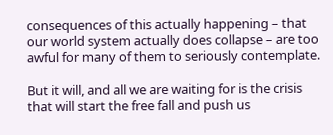consequences of this actually happening – that our world system actually does collapse – are too awful for many of them to seriously contemplate.

But it will, and all we are waiting for is the crisis that will start the free fall and push us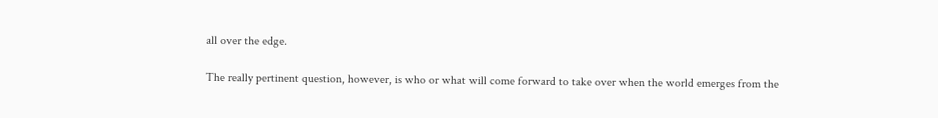all over the edge.

The really pertinent question, however, is who or what will come forward to take over when the world emerges from the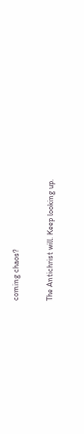coming chaos?

The Antichrist will. Keep looking up.